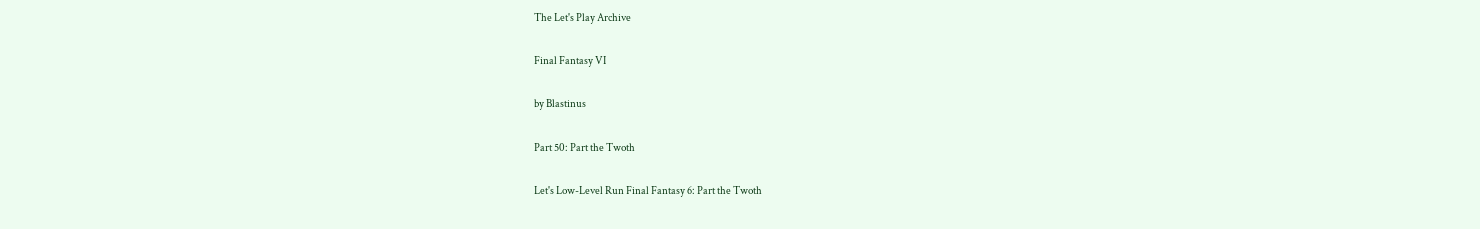The Let's Play Archive

Final Fantasy VI

by Blastinus

Part 50: Part the Twoth

Let's Low-Level Run Final Fantasy 6: Part the Twoth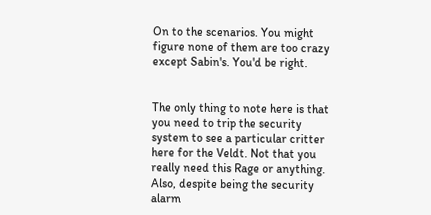On to the scenarios. You might figure none of them are too crazy except Sabin's. You'd be right.


The only thing to note here is that you need to trip the security system to see a particular critter here for the Veldt. Not that you really need this Rage or anything. Also, despite being the security alarm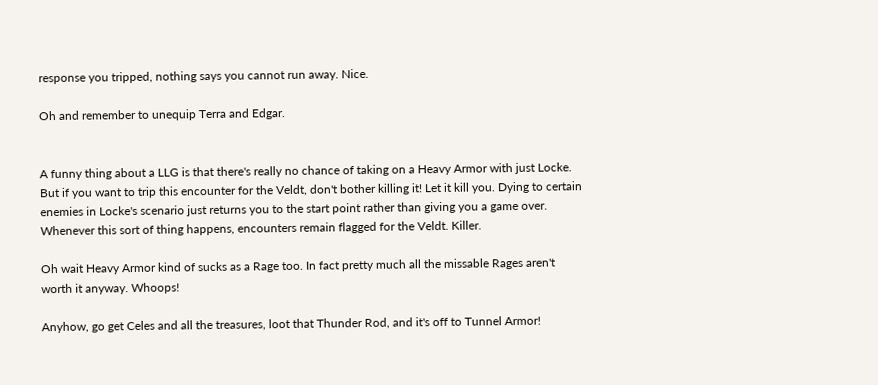response you tripped, nothing says you cannot run away. Nice.

Oh and remember to unequip Terra and Edgar.


A funny thing about a LLG is that there's really no chance of taking on a Heavy Armor with just Locke. But if you want to trip this encounter for the Veldt, don't bother killing it! Let it kill you. Dying to certain enemies in Locke's scenario just returns you to the start point rather than giving you a game over. Whenever this sort of thing happens, encounters remain flagged for the Veldt. Killer.

Oh wait Heavy Armor kind of sucks as a Rage too. In fact pretty much all the missable Rages aren't worth it anyway. Whoops!

Anyhow, go get Celes and all the treasures, loot that Thunder Rod, and it's off to Tunnel Armor!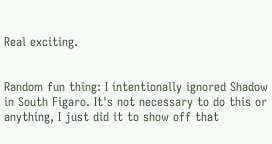Real exciting.


Random fun thing: I intentionally ignored Shadow in South Figaro. It's not necessary to do this or anything, I just did it to show off that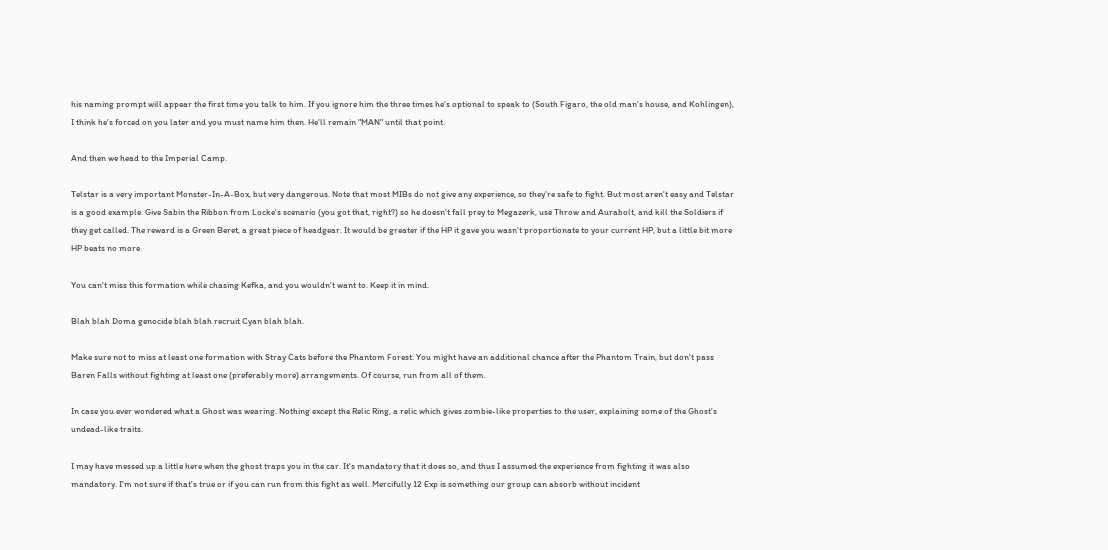his naming prompt will appear the first time you talk to him. If you ignore him the three times he's optional to speak to (South Figaro, the old man's house, and Kohlingen), I think he's forced on you later and you must name him then. He'll remain "MAN" until that point.

And then we head to the Imperial Camp.

Telstar is a very important Monster-In-A-Box, but very dangerous. Note that most MIBs do not give any experience, so they're safe to fight. But most aren't easy and Telstar is a good example. Give Sabin the Ribbon from Locke's scenario (you got that, right?) so he doesn't fall prey to Megazerk, use Throw and Aurabolt, and kill the Soldiers if they get called. The reward is a Green Beret, a great piece of headgear. It would be greater if the HP it gave you wasn't proportionate to your current HP, but a little bit more HP beats no more.

You can't miss this formation while chasing Kefka, and you wouldn't want to. Keep it in mind.

Blah blah Doma genocide blah blah recruit Cyan blah blah.

Make sure not to miss at least one formation with Stray Cats before the Phantom Forest. You might have an additional chance after the Phantom Train, but don't pass Baren Falls without fighting at least one (preferably more) arrangements. Of course, run from all of them.

In case you ever wondered what a Ghost was wearing. Nothing except the Relic Ring, a relic which gives zombie-like properties to the user, explaining some of the Ghost's undead-like traits.

I may have messed up a little here when the ghost traps you in the car. It's mandatory that it does so, and thus I assumed the experience from fighting it was also mandatory. I'm not sure if that's true or if you can run from this fight as well. Mercifully 12 Exp is something our group can absorb without incident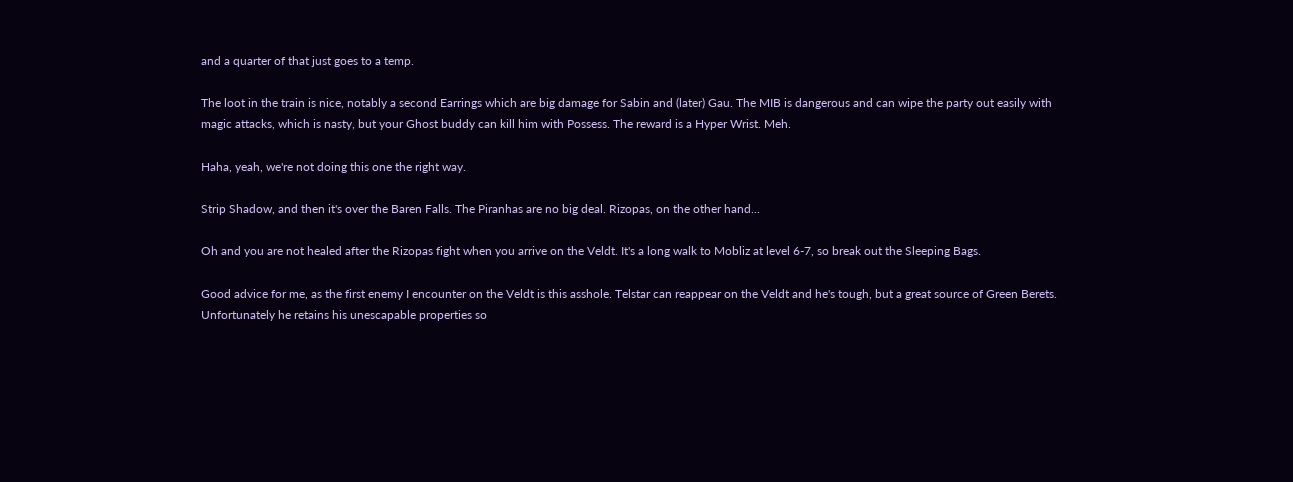and a quarter of that just goes to a temp.

The loot in the train is nice, notably a second Earrings which are big damage for Sabin and (later) Gau. The MIB is dangerous and can wipe the party out easily with magic attacks, which is nasty, but your Ghost buddy can kill him with Possess. The reward is a Hyper Wrist. Meh.

Haha, yeah, we're not doing this one the right way.

Strip Shadow, and then it's over the Baren Falls. The Piranhas are no big deal. Rizopas, on the other hand...

Oh and you are not healed after the Rizopas fight when you arrive on the Veldt. It's a long walk to Mobliz at level 6-7, so break out the Sleeping Bags.

Good advice for me, as the first enemy I encounter on the Veldt is this asshole. Telstar can reappear on the Veldt and he's tough, but a great source of Green Berets. Unfortunately he retains his unescapable properties so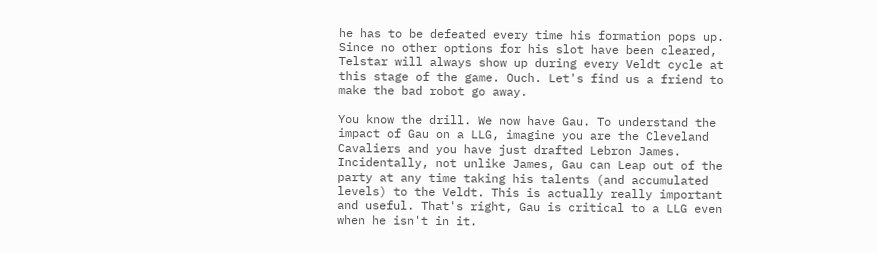he has to be defeated every time his formation pops up. Since no other options for his slot have been cleared, Telstar will always show up during every Veldt cycle at this stage of the game. Ouch. Let's find us a friend to make the bad robot go away.

You know the drill. We now have Gau. To understand the impact of Gau on a LLG, imagine you are the Cleveland Cavaliers and you have just drafted Lebron James. Incidentally, not unlike James, Gau can Leap out of the party at any time taking his talents (and accumulated levels) to the Veldt. This is actually really important and useful. That's right, Gau is critical to a LLG even when he isn't in it.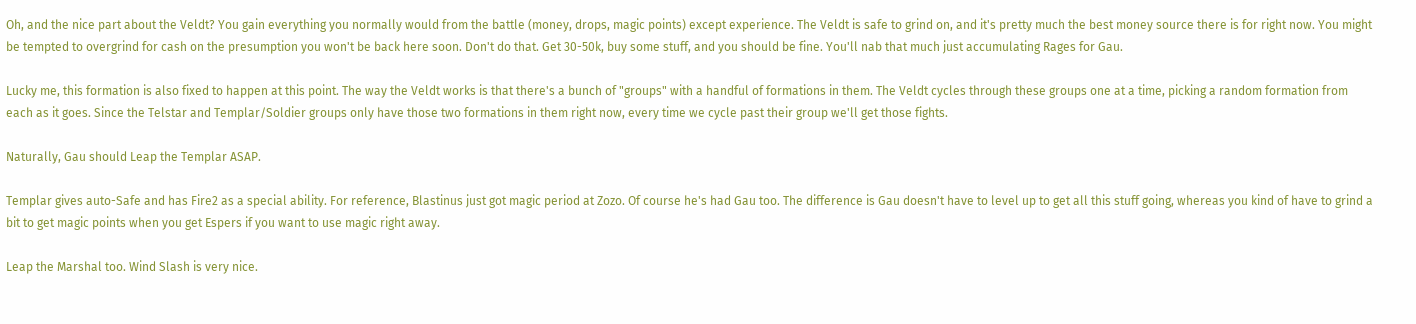Oh, and the nice part about the Veldt? You gain everything you normally would from the battle (money, drops, magic points) except experience. The Veldt is safe to grind on, and it's pretty much the best money source there is for right now. You might be tempted to overgrind for cash on the presumption you won't be back here soon. Don't do that. Get 30-50k, buy some stuff, and you should be fine. You'll nab that much just accumulating Rages for Gau.

Lucky me, this formation is also fixed to happen at this point. The way the Veldt works is that there's a bunch of "groups" with a handful of formations in them. The Veldt cycles through these groups one at a time, picking a random formation from each as it goes. Since the Telstar and Templar/Soldier groups only have those two formations in them right now, every time we cycle past their group we'll get those fights.

Naturally, Gau should Leap the Templar ASAP.

Templar gives auto-Safe and has Fire2 as a special ability. For reference, Blastinus just got magic period at Zozo. Of course he's had Gau too. The difference is Gau doesn't have to level up to get all this stuff going, whereas you kind of have to grind a bit to get magic points when you get Espers if you want to use magic right away.

Leap the Marshal too. Wind Slash is very nice.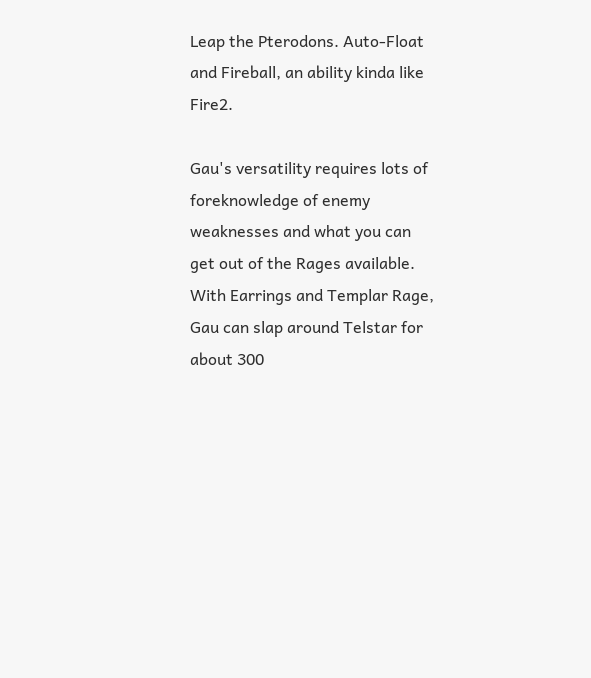Leap the Pterodons. Auto-Float and Fireball, an ability kinda like Fire2.

Gau's versatility requires lots of foreknowledge of enemy weaknesses and what you can get out of the Rages available. With Earrings and Templar Rage, Gau can slap around Telstar for about 300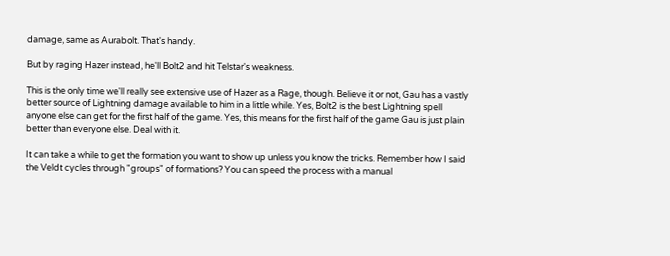damage, same as Aurabolt. That's handy.

But by raging Hazer instead, he'll Bolt2 and hit Telstar's weakness.

This is the only time we'll really see extensive use of Hazer as a Rage, though. Believe it or not, Gau has a vastly better source of Lightning damage available to him in a little while. Yes, Bolt2 is the best Lightning spell anyone else can get for the first half of the game. Yes, this means for the first half of the game Gau is just plain better than everyone else. Deal with it.

It can take a while to get the formation you want to show up unless you know the tricks. Remember how I said the Veldt cycles through "groups" of formations? You can speed the process with a manual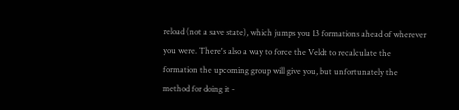reload (not a save state), which jumps you 13 formations ahead of wherever you were. There's also a way to force the Veldt to recalculate the formation the upcoming group will give you, but unfortunately the method for doing it -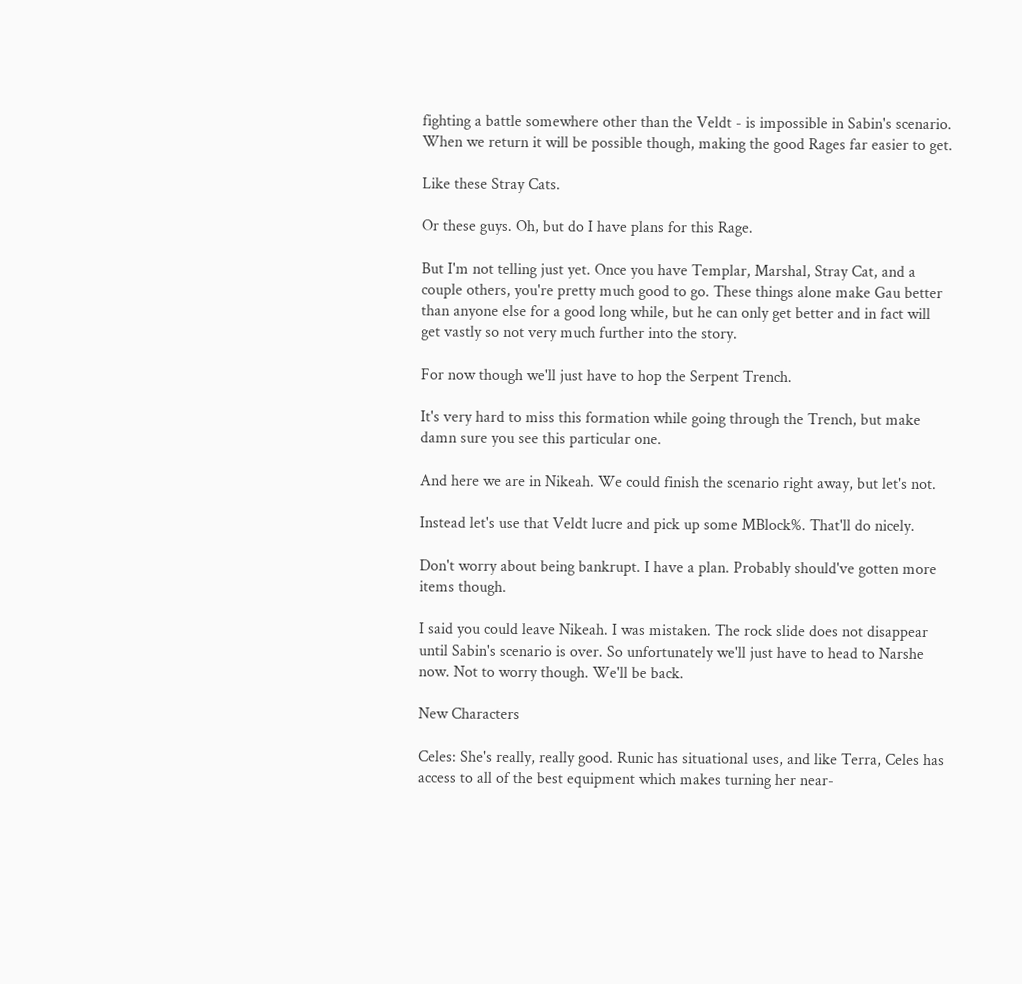fighting a battle somewhere other than the Veldt - is impossible in Sabin's scenario. When we return it will be possible though, making the good Rages far easier to get.

Like these Stray Cats.

Or these guys. Oh, but do I have plans for this Rage.

But I'm not telling just yet. Once you have Templar, Marshal, Stray Cat, and a couple others, you're pretty much good to go. These things alone make Gau better than anyone else for a good long while, but he can only get better and in fact will get vastly so not very much further into the story.

For now though we'll just have to hop the Serpent Trench.

It's very hard to miss this formation while going through the Trench, but make damn sure you see this particular one.

And here we are in Nikeah. We could finish the scenario right away, but let's not.

Instead let's use that Veldt lucre and pick up some MBlock%. That'll do nicely.

Don't worry about being bankrupt. I have a plan. Probably should've gotten more items though.

I said you could leave Nikeah. I was mistaken. The rock slide does not disappear until Sabin's scenario is over. So unfortunately we'll just have to head to Narshe now. Not to worry though. We'll be back.

New Characters

Celes: She's really, really good. Runic has situational uses, and like Terra, Celes has access to all of the best equipment which makes turning her near-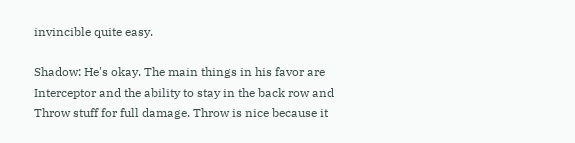invincible quite easy.

Shadow: He's okay. The main things in his favor are Interceptor and the ability to stay in the back row and Throw stuff for full damage. Throw is nice because it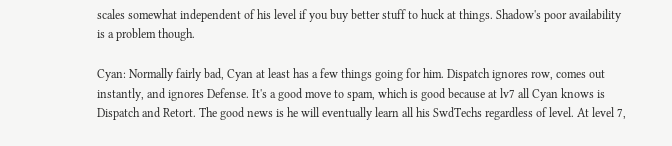scales somewhat independent of his level if you buy better stuff to huck at things. Shadow's poor availability is a problem though.

Cyan: Normally fairly bad, Cyan at least has a few things going for him. Dispatch ignores row, comes out instantly, and ignores Defense. It's a good move to spam, which is good because at lv7 all Cyan knows is Dispatch and Retort. The good news is he will eventually learn all his SwdTechs regardless of level. At level 7,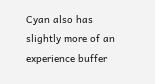Cyan also has slightly more of an experience buffer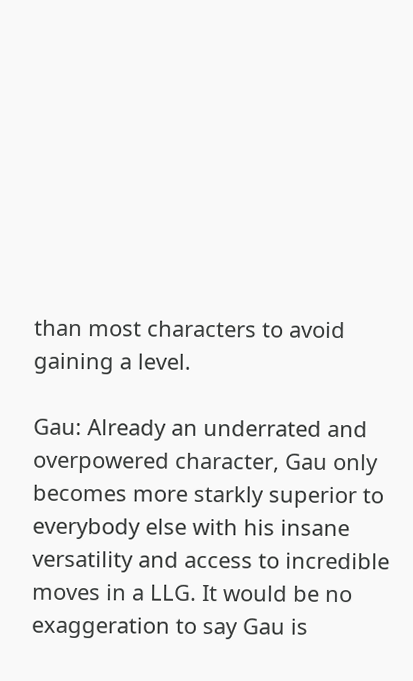than most characters to avoid gaining a level.

Gau: Already an underrated and overpowered character, Gau only becomes more starkly superior to everybody else with his insane versatility and access to incredible moves in a LLG. It would be no exaggeration to say Gau is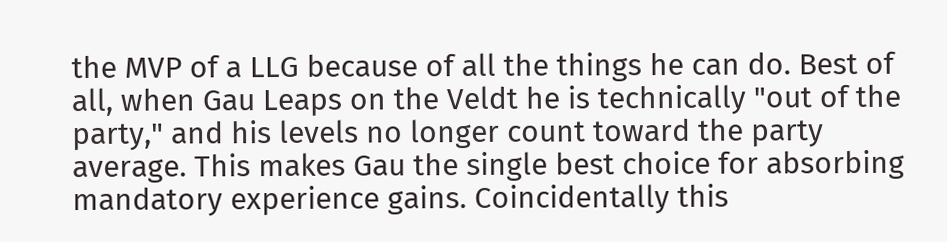the MVP of a LLG because of all the things he can do. Best of all, when Gau Leaps on the Veldt he is technically "out of the party," and his levels no longer count toward the party average. This makes Gau the single best choice for absorbing mandatory experience gains. Coincidentally this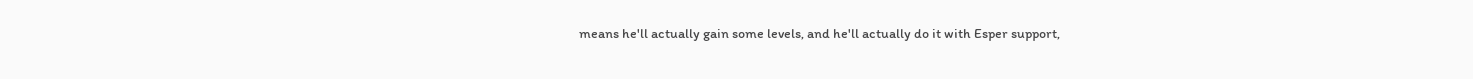means he'll actually gain some levels, and he'll actually do it with Esper support,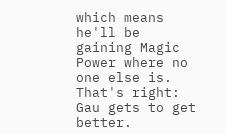which means he'll be gaining Magic Power where no one else is. That's right: Gau gets to get better.